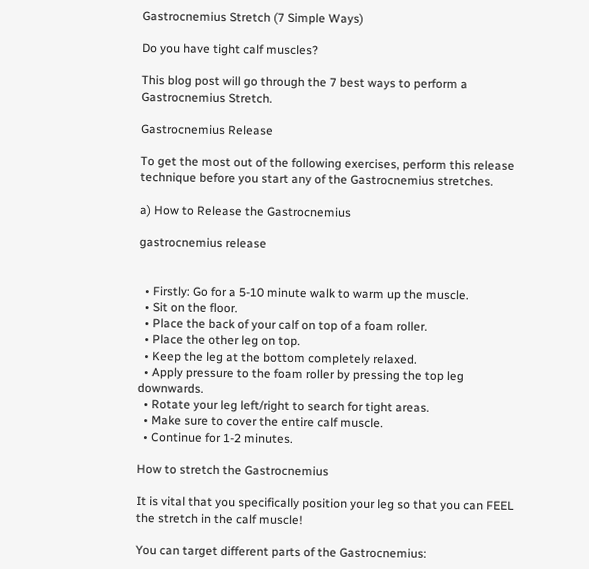Gastrocnemius Stretch (7 Simple Ways)

Do you have tight calf muscles?

This blog post will go through the 7 best ways to perform a Gastrocnemius Stretch.

Gastrocnemius Release

To get the most out of the following exercises, perform this release technique before you start any of the Gastrocnemius stretches.

a) How to Release the Gastrocnemius

gastrocnemius release


  • Firstly: Go for a 5-10 minute walk to warm up the muscle.
  • Sit on the floor.
  • Place the back of your calf on top of a foam roller.
  • Place the other leg on top.
  • Keep the leg at the bottom completely relaxed.
  • Apply pressure to the foam roller by pressing the top leg downwards.
  • Rotate your leg left/right to search for tight areas.
  • Make sure to cover the entire calf muscle.
  • Continue for 1-2 minutes.

How to stretch the Gastrocnemius

It is vital that you specifically position your leg so that you can FEEL the stretch in the calf muscle!

You can target different parts of the Gastrocnemius: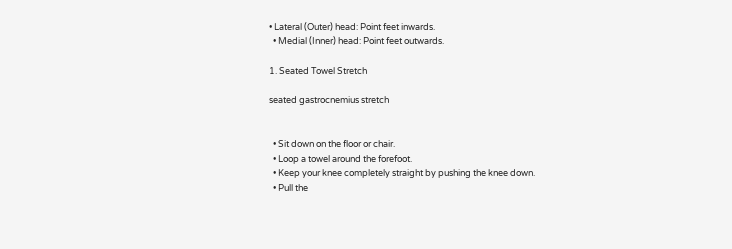• Lateral (Outer) head: Point feet inwards.
  • Medial (Inner) head: Point feet outwards.

1. Seated Towel Stretch

seated gastrocnemius stretch


  • Sit down on the floor or chair.
  • Loop a towel around the forefoot.
  • Keep your knee completely straight by pushing the knee down.
  • Pull the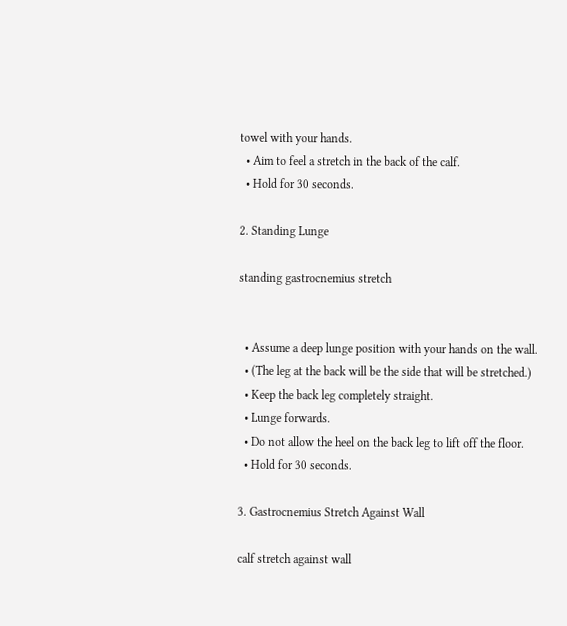towel with your hands.
  • Aim to feel a stretch in the back of the calf.
  • Hold for 30 seconds.

2. Standing Lunge

standing gastrocnemius stretch


  • Assume a deep lunge position with your hands on the wall.
  • (The leg at the back will be the side that will be stretched.)
  • Keep the back leg completely straight.
  • Lunge forwards.
  • Do not allow the heel on the back leg to lift off the floor.
  • Hold for 30 seconds.

3. Gastrocnemius Stretch Against Wall

calf stretch against wall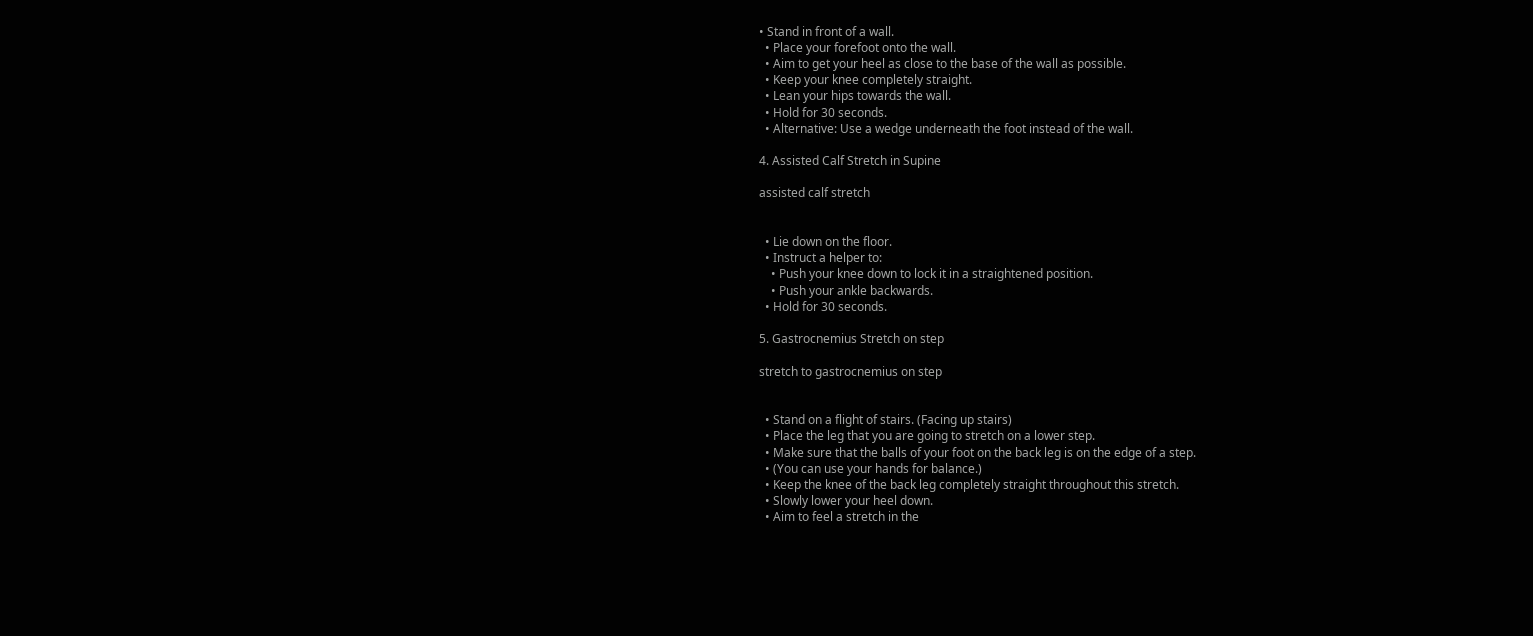• Stand in front of a wall.
  • Place your forefoot onto the wall.
  • Aim to get your heel as close to the base of the wall as possible.
  • Keep your knee completely straight.
  • Lean your hips towards the wall.
  • Hold for 30 seconds.
  • Alternative: Use a wedge underneath the foot instead of the wall.

4. Assisted Calf Stretch in Supine

assisted calf stretch


  • Lie down on the floor.
  • Instruct a helper to:
    • Push your knee down to lock it in a straightened position.
    • Push your ankle backwards.
  • Hold for 30 seconds.

5. Gastrocnemius Stretch on step

stretch to gastrocnemius on step


  • Stand on a flight of stairs. (Facing up stairs)
  • Place the leg that you are going to stretch on a lower step.
  • Make sure that the balls of your foot on the back leg is on the edge of a step.
  • (You can use your hands for balance.)
  • Keep the knee of the back leg completely straight throughout this stretch.
  • Slowly lower your heel down.
  • Aim to feel a stretch in the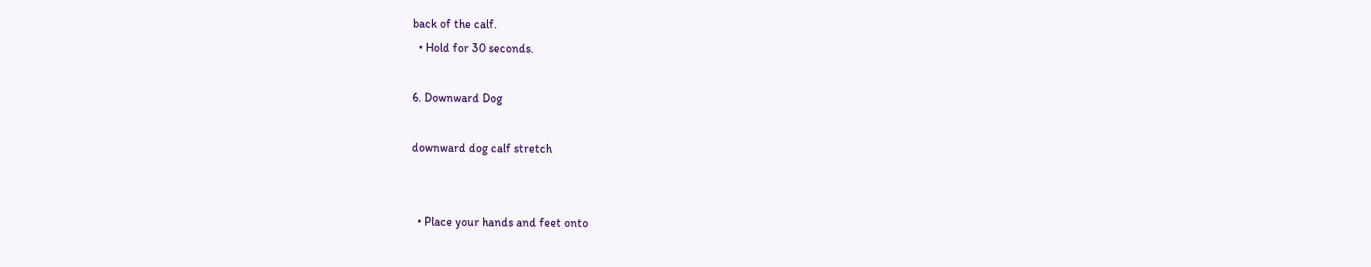back of the calf.
  • Hold for 30 seconds.

6. Downward Dog

downward dog calf stretch


  • Place your hands and feet onto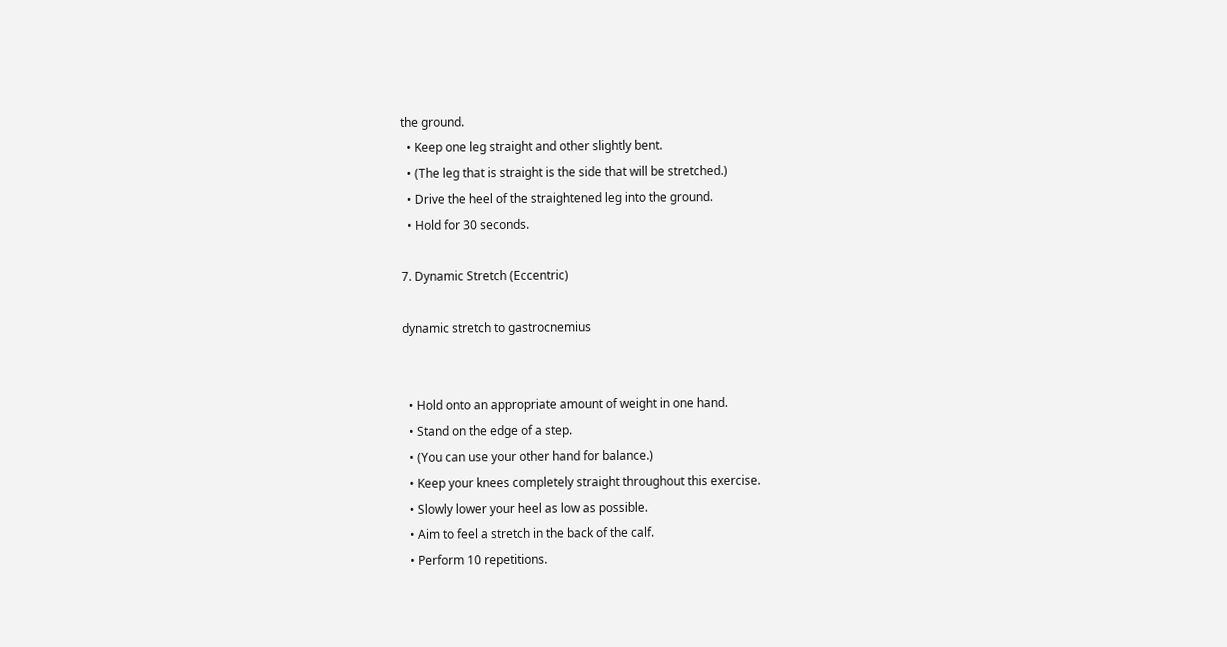the ground.
  • Keep one leg straight and other slightly bent.
  • (The leg that is straight is the side that will be stretched.)
  • Drive the heel of the straightened leg into the ground.
  • Hold for 30 seconds.

7. Dynamic Stretch (Eccentric)

dynamic stretch to gastrocnemius


  • Hold onto an appropriate amount of weight in one hand.
  • Stand on the edge of a step.
  • (You can use your other hand for balance.)
  • Keep your knees completely straight throughout this exercise.
  • Slowly lower your heel as low as possible.
  • Aim to feel a stretch in the back of the calf.
  • Perform 10 repetitions.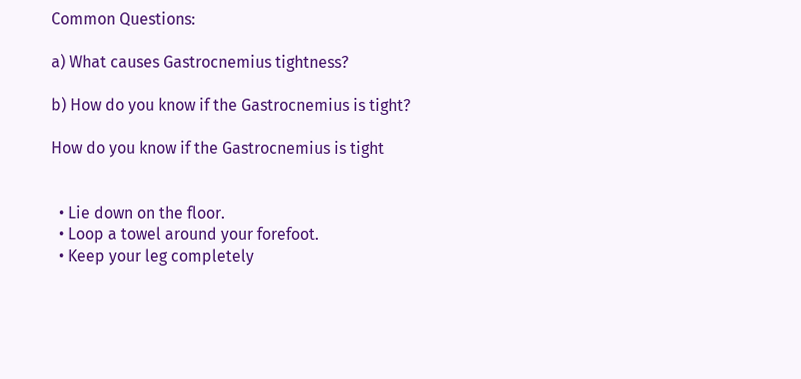Common Questions:

a) What causes Gastrocnemius tightness?

b) How do you know if the Gastrocnemius is tight?

How do you know if the Gastrocnemius is tight


  • Lie down on the floor.
  • Loop a towel around your forefoot.
  • Keep your leg completely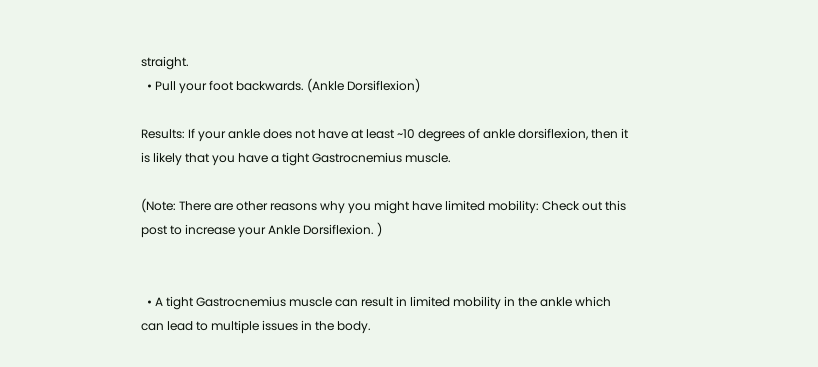straight.
  • Pull your foot backwards. (Ankle Dorsiflexion)

Results: If your ankle does not have at least ~10 degrees of ankle dorsiflexion, then it is likely that you have a tight Gastrocnemius muscle.

(Note: There are other reasons why you might have limited mobility: Check out this post to increase your Ankle Dorsiflexion. )


  • A tight Gastrocnemius muscle can result in limited mobility in the ankle which can lead to multiple issues in the body.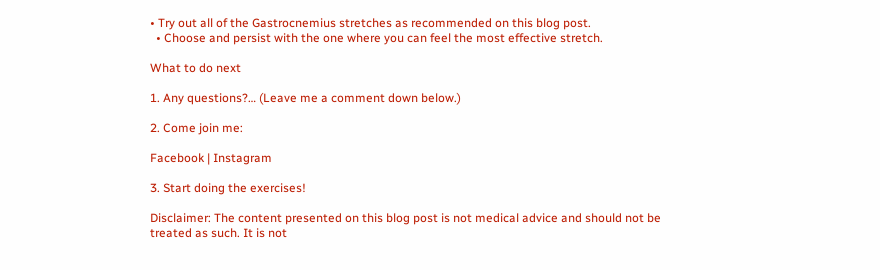• Try out all of the Gastrocnemius stretches as recommended on this blog post.
  • Choose and persist with the one where you can feel the most effective stretch.

What to do next

1. Any questions?… (Leave me a comment down below.)

2. Come join me:

Facebook | Instagram

3. Start doing the exercises!

Disclaimer: The content presented on this blog post is not medical advice and should not be treated as such. It is not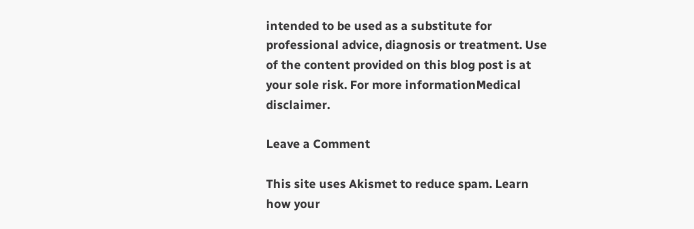intended to be used as a substitute for professional advice, diagnosis or treatment. Use of the content provided on this blog post is at your sole risk. For more informationMedical disclaimer.

Leave a Comment

This site uses Akismet to reduce spam. Learn how your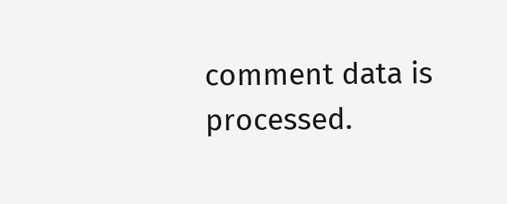comment data is processed.